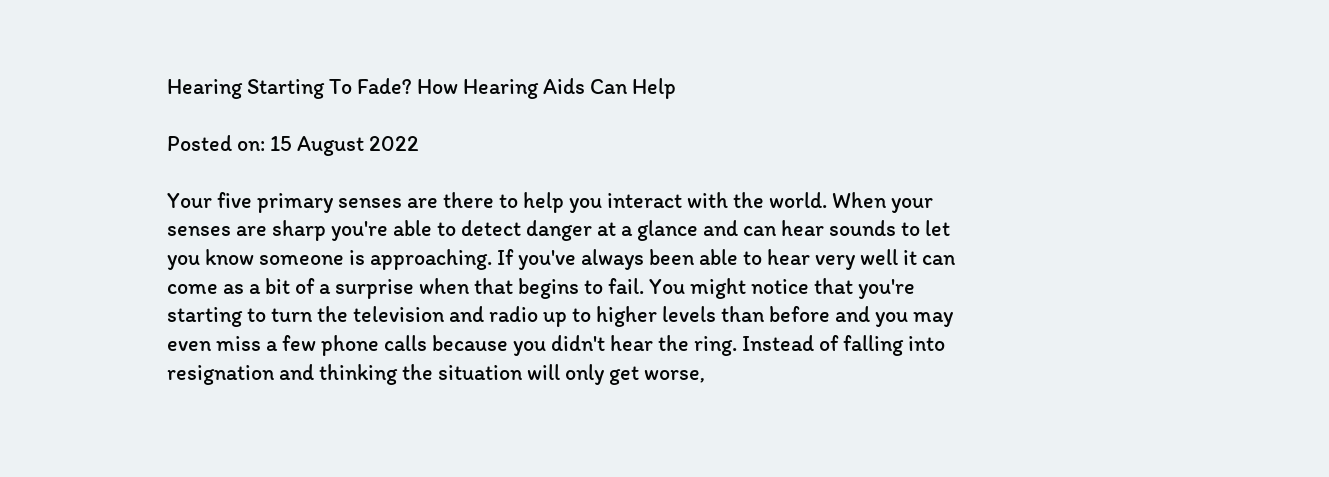Hearing Starting To Fade? How Hearing Aids Can Help

Posted on: 15 August 2022

Your five primary senses are there to help you interact with the world. When your senses are sharp you're able to detect danger at a glance and can hear sounds to let you know someone is approaching. If you've always been able to hear very well it can come as a bit of a surprise when that begins to fail. You might notice that you're starting to turn the television and radio up to higher levels than before and you may even miss a few phone calls because you didn't hear the ring. Instead of falling into resignation and thinking the situation will only get worse,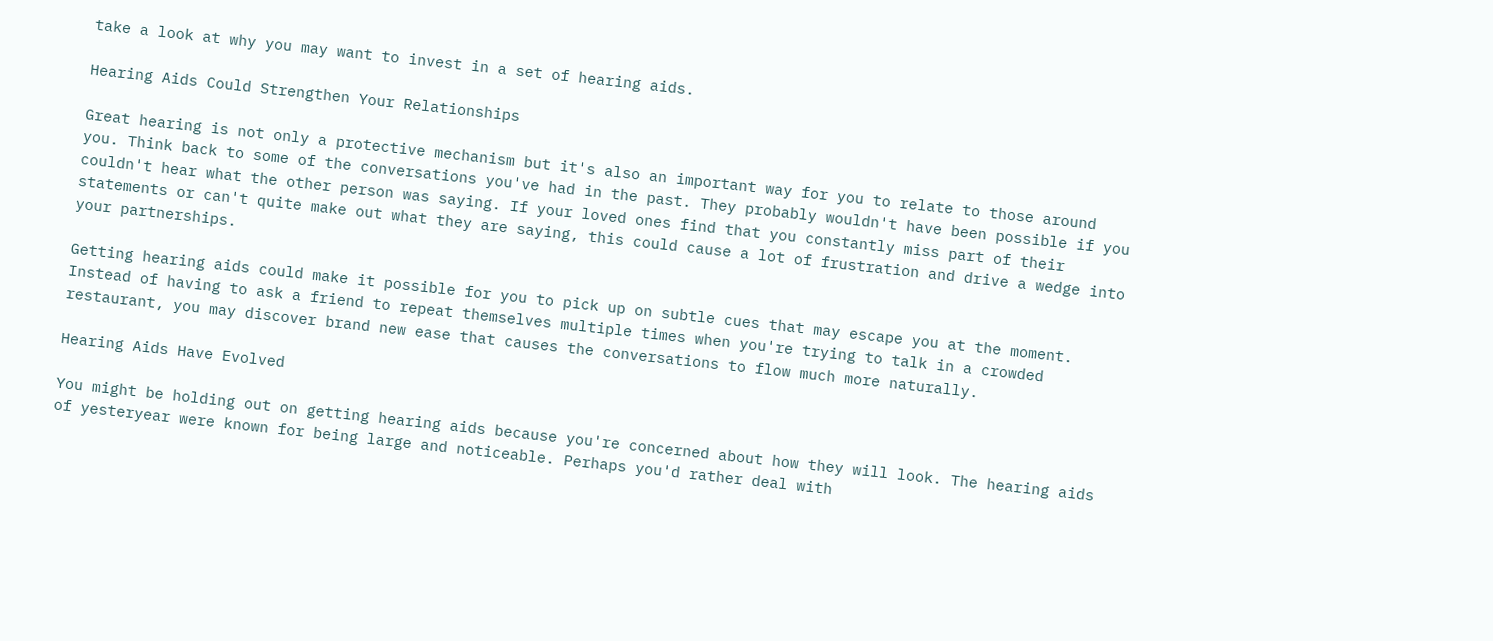take a look at why you may want to invest in a set of hearing aids.

Hearing Aids Could Strengthen Your Relationships

Great hearing is not only a protective mechanism but it's also an important way for you to relate to those around you. Think back to some of the conversations you've had in the past. They probably wouldn't have been possible if you couldn't hear what the other person was saying. If your loved ones find that you constantly miss part of their statements or can't quite make out what they are saying, this could cause a lot of frustration and drive a wedge into your partnerships.

Getting hearing aids could make it possible for you to pick up on subtle cues that may escape you at the moment. Instead of having to ask a friend to repeat themselves multiple times when you're trying to talk in a crowded restaurant, you may discover brand new ease that causes the conversations to flow much more naturally.

Hearing Aids Have Evolved

You might be holding out on getting hearing aids because you're concerned about how they will look. The hearing aids of yesteryear were known for being large and noticeable. Perhaps you'd rather deal with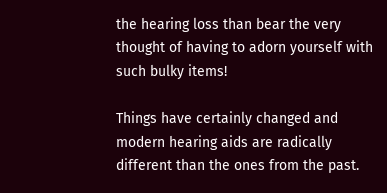the hearing loss than bear the very thought of having to adorn yourself with such bulky items!

Things have certainly changed and modern hearing aids are radically different than the ones from the past.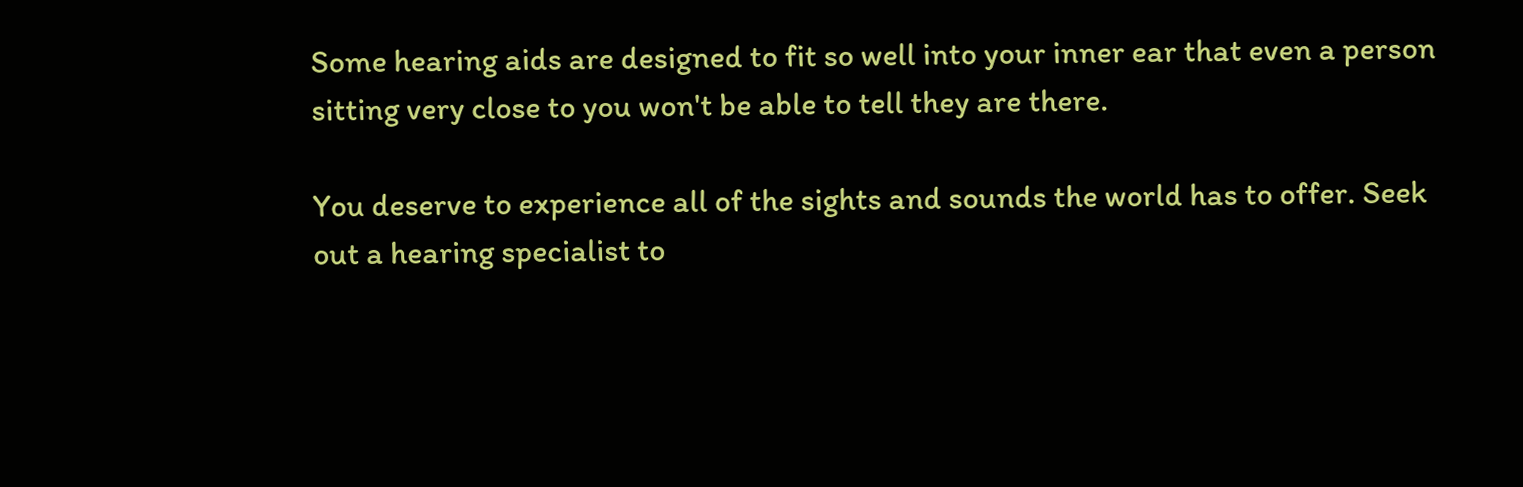Some hearing aids are designed to fit so well into your inner ear that even a person sitting very close to you won't be able to tell they are there.

You deserve to experience all of the sights and sounds the world has to offer. Seek out a hearing specialist to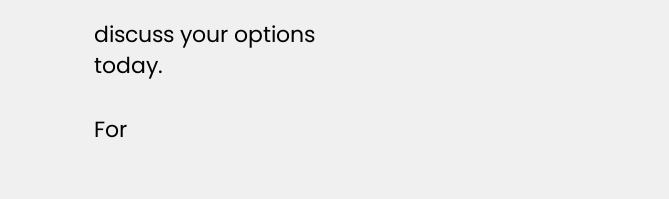discuss your options today.

For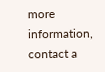more information, contact a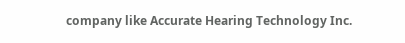company like Accurate Hearing Technology Inc.